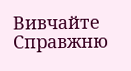Вивчайте Справжню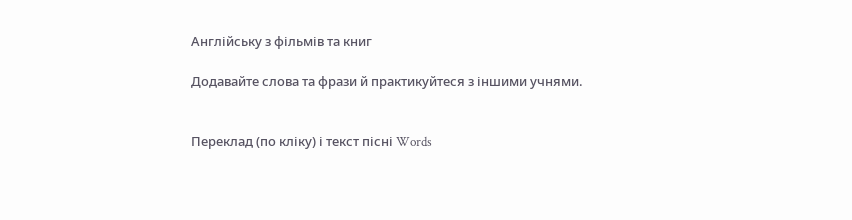Англійську з фільмів та книг

Додавайте слова та фрази й практикуйтеся з іншими учнями.


Переклад (по кліку) і текст пісні Words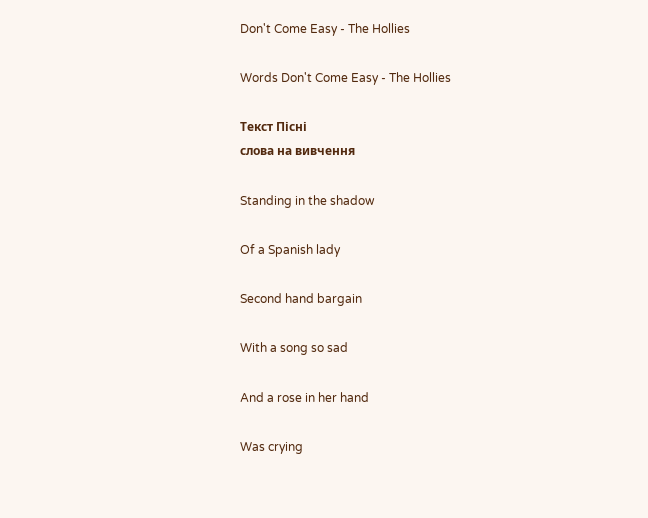Don't Come Easy - The Hollies

Words Don't Come Easy - The Hollies

Текст Пісні
слова на вивчення

Standing in the shadow

Of a Spanish lady

Second hand bargain

With a song so sad

And a rose in her hand

Was crying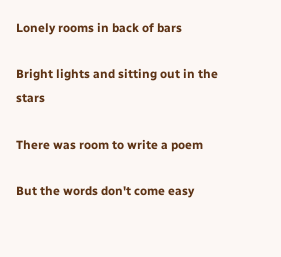Lonely rooms in back of bars

Bright lights and sitting out in the stars

There was room to write a poem

But the words don't come easy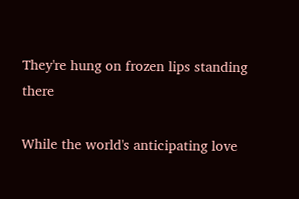They're hung on frozen lips standing there

While the world's anticipating love